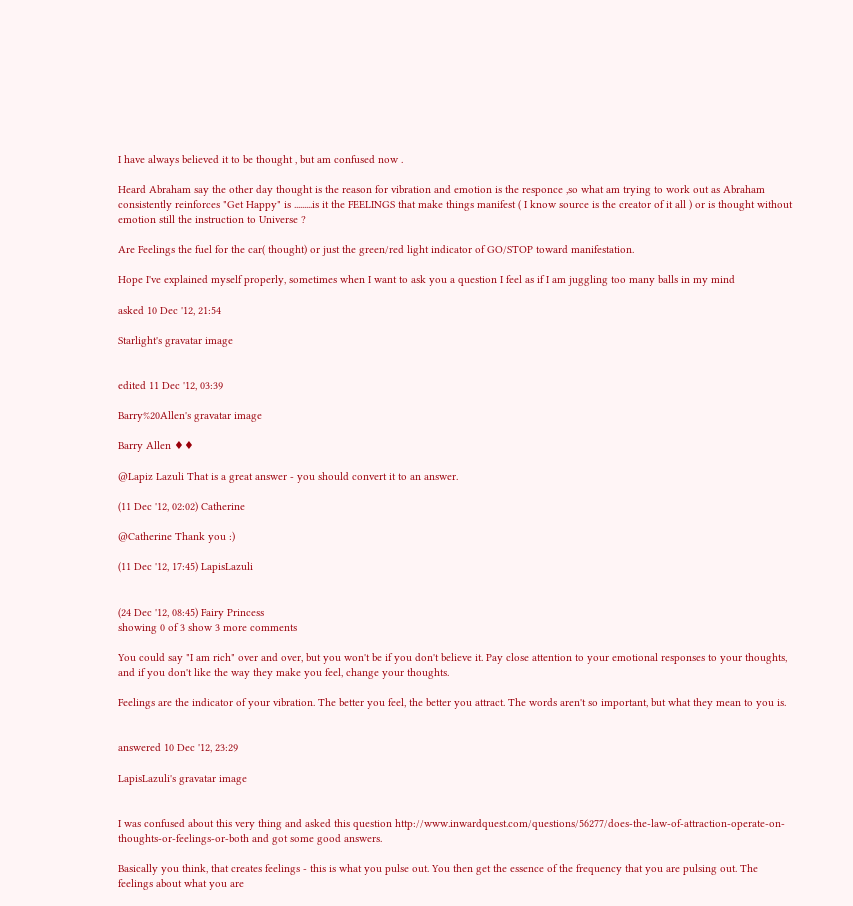I have always believed it to be thought , but am confused now .

Heard Abraham say the other day thought is the reason for vibration and emotion is the responce ,so what am trying to work out as Abraham consistently reinforces "Get Happy" is .........is it the FEELINGS that make things manifest ( I know source is the creator of it all ) or is thought without emotion still the instruction to Universe ?

Are Feelings the fuel for the car( thought) or just the green/red light indicator of GO/STOP toward manifestation.

Hope I've explained myself properly, sometimes when I want to ask you a question I feel as if I am juggling too many balls in my mind

asked 10 Dec '12, 21:54

Starlight's gravatar image


edited 11 Dec '12, 03:39

Barry%20Allen's gravatar image

Barry Allen ♦♦

@Lapiz Lazuli That is a great answer - you should convert it to an answer.

(11 Dec '12, 02:02) Catherine

@Catherine Thank you :)

(11 Dec '12, 17:45) LapisLazuli


(24 Dec '12, 08:45) Fairy Princess
showing 0 of 3 show 3 more comments

You could say "I am rich" over and over, but you won't be if you don't believe it. Pay close attention to your emotional responses to your thoughts, and if you don't like the way they make you feel, change your thoughts.

Feelings are the indicator of your vibration. The better you feel, the better you attract. The words aren't so important, but what they mean to you is.


answered 10 Dec '12, 23:29

LapisLazuli's gravatar image


I was confused about this very thing and asked this question http://www.inwardquest.com/questions/56277/does-the-law-of-attraction-operate-on-thoughts-or-feelings-or-both and got some good answers.

Basically you think, that creates feelings - this is what you pulse out. You then get the essence of the frequency that you are pulsing out. The feelings about what you are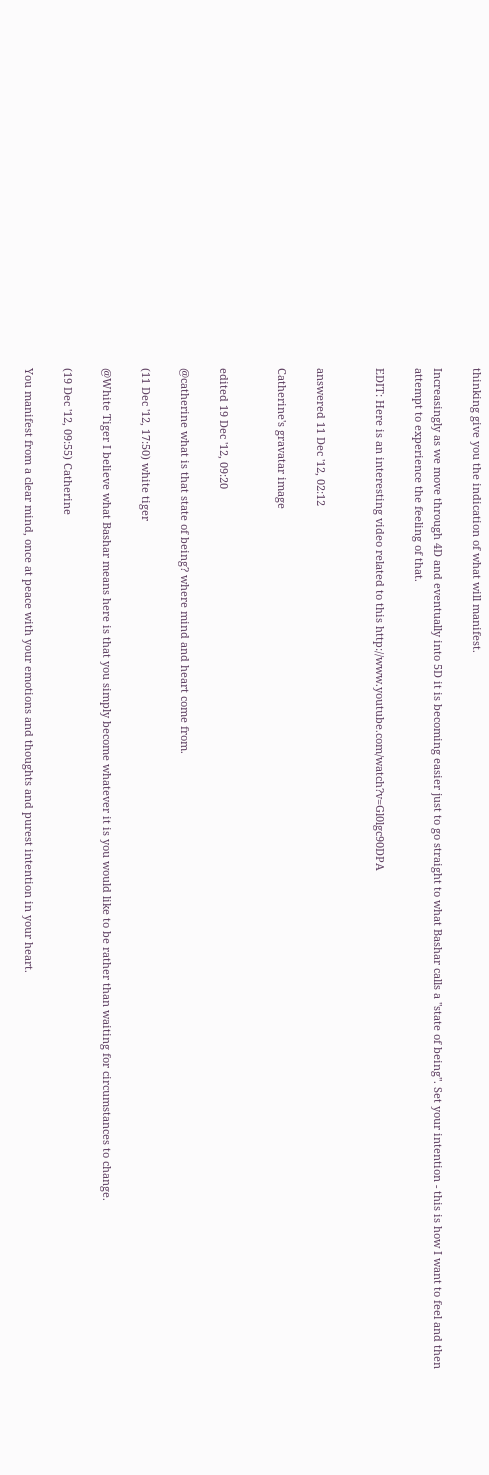thinking give you the indication of what will manifest.

Increasingly as we move through 4D and eventually into 5D it is becoming easier just to go straight to what Bashar calls a "state of being". Set your intention - this is how I want to feel and then attempt to experience the feeling of that.

EDIT: Here is an interesting video related to this http://www.youtube.com/watch?v=Gl0lgc90DPA


answered 11 Dec '12, 02:12

Catherine's gravatar image


edited 19 Dec '12, 09:20

@catherine what is that state of being? where mind and heart come from.

(11 Dec '12, 17:50) white tiger

@White Tiger I believe what Bashar means here is that you simply become whatever it is you would like to be rather than waiting for circumstances to change.

(19 Dec '12, 09:55) Catherine

You manifest from a clear mind, once at peace with your emotions and thoughts and purest intention in your heart.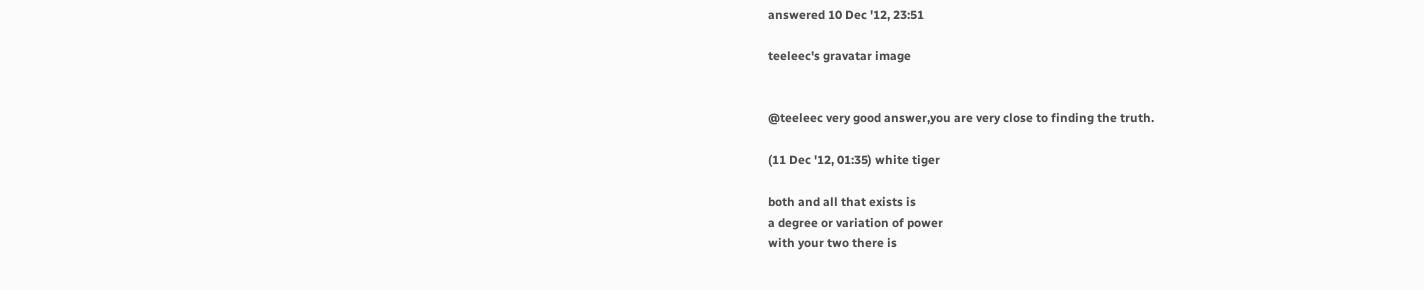answered 10 Dec '12, 23:51

teeleec's gravatar image


@teeleec very good answer,you are very close to finding the truth.

(11 Dec '12, 01:35) white tiger

both and all that exists is
a degree or variation of power
with your two there is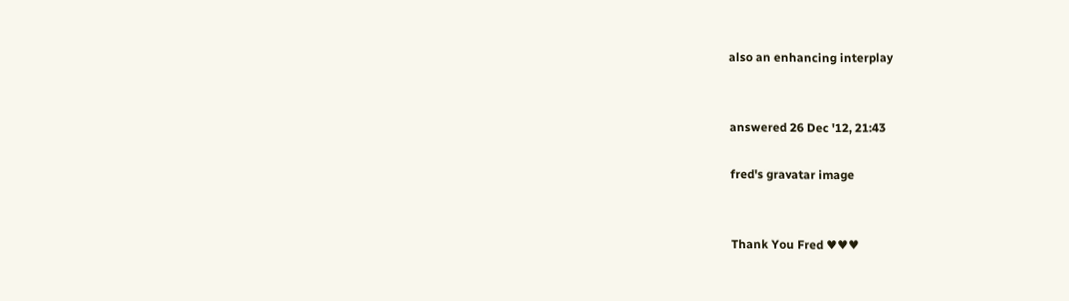also an enhancing interplay


answered 26 Dec '12, 21:43

fred's gravatar image


Thank You Fred ♥♥♥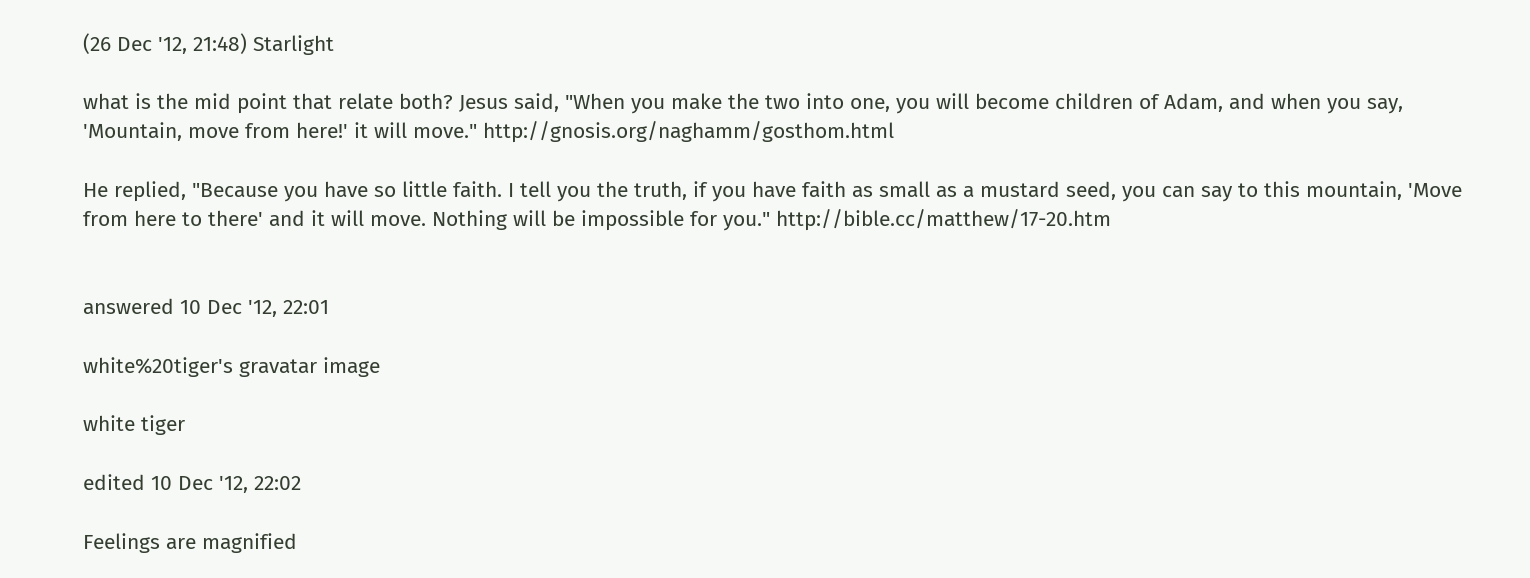(26 Dec '12, 21:48) Starlight

what is the mid point that relate both? Jesus said, "When you make the two into one, you will become children of Adam, and when you say, 'Mountain, move from here!' it will move." http://gnosis.org/naghamm/gosthom.html

He replied, "Because you have so little faith. I tell you the truth, if you have faith as small as a mustard seed, you can say to this mountain, 'Move from here to there' and it will move. Nothing will be impossible for you." http://bible.cc/matthew/17-20.htm


answered 10 Dec '12, 22:01

white%20tiger's gravatar image

white tiger

edited 10 Dec '12, 22:02

Feelings are magnified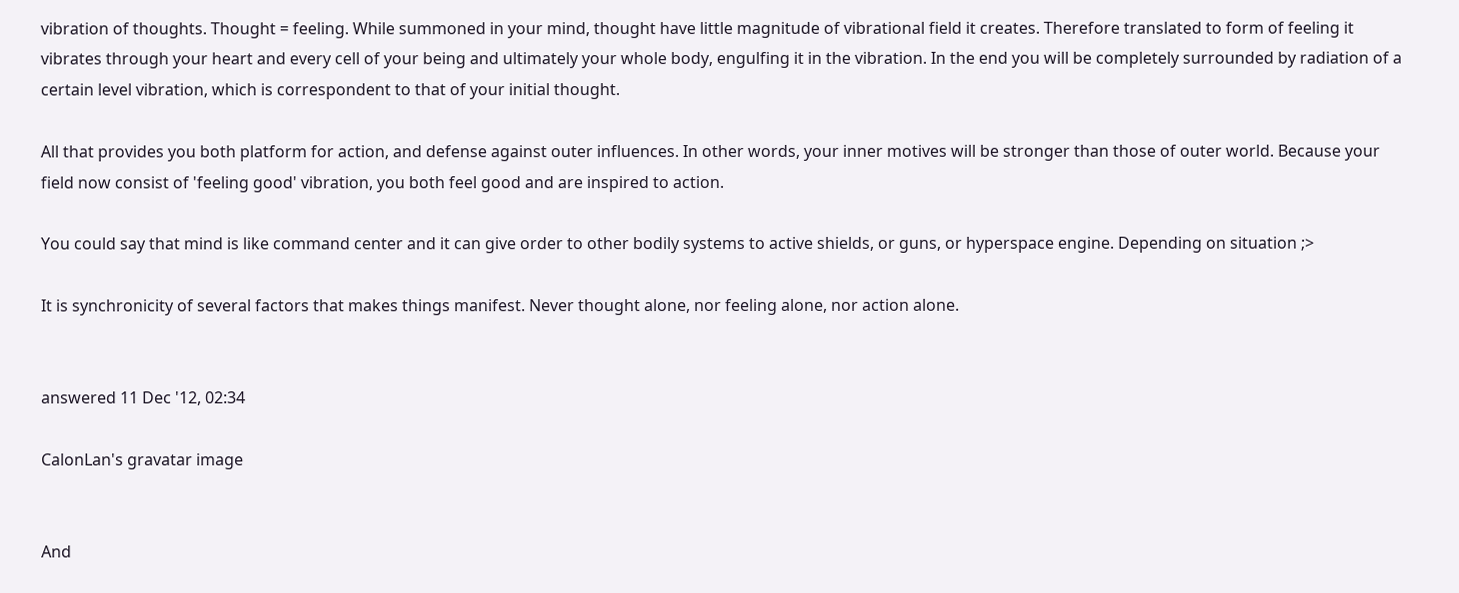vibration of thoughts. Thought = feeling. While summoned in your mind, thought have little magnitude of vibrational field it creates. Therefore translated to form of feeling it vibrates through your heart and every cell of your being and ultimately your whole body, engulfing it in the vibration. In the end you will be completely surrounded by radiation of a certain level vibration, which is correspondent to that of your initial thought.

All that provides you both platform for action, and defense against outer influences. In other words, your inner motives will be stronger than those of outer world. Because your field now consist of 'feeling good' vibration, you both feel good and are inspired to action.

You could say that mind is like command center and it can give order to other bodily systems to active shields, or guns, or hyperspace engine. Depending on situation ;>

It is synchronicity of several factors that makes things manifest. Never thought alone, nor feeling alone, nor action alone.


answered 11 Dec '12, 02:34

CalonLan's gravatar image


And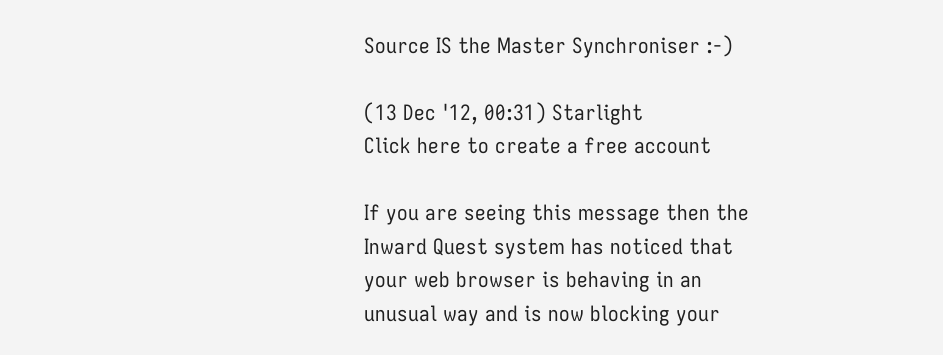Source IS the Master Synchroniser :-)

(13 Dec '12, 00:31) Starlight
Click here to create a free account

If you are seeing this message then the Inward Quest system has noticed that your web browser is behaving in an unusual way and is now blocking your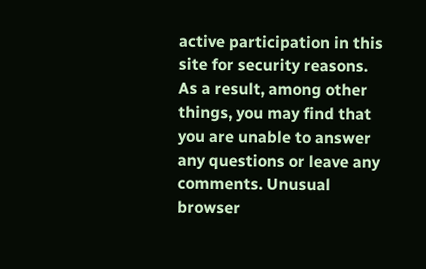active participation in this site for security reasons. As a result, among other things, you may find that you are unable to answer any questions or leave any comments. Unusual browser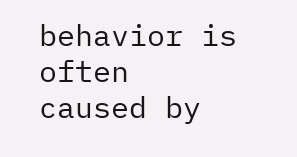behavior is often caused by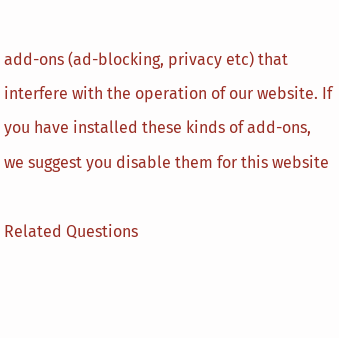add-ons (ad-blocking, privacy etc) that interfere with the operation of our website. If you have installed these kinds of add-ons, we suggest you disable them for this website

Related Questions